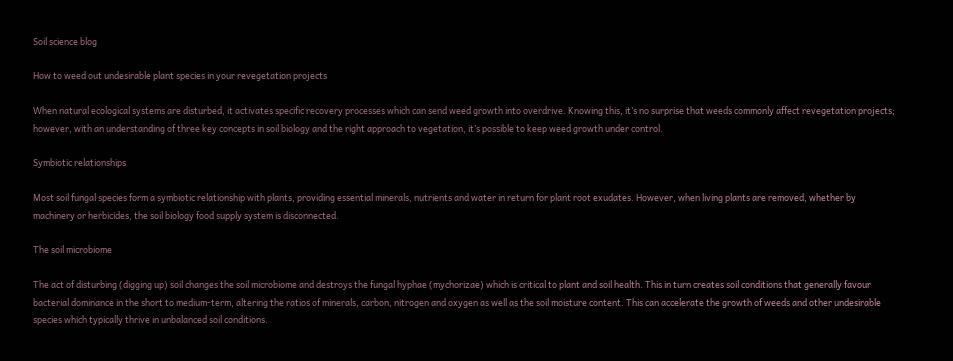Soil science blog

How to weed out undesirable plant species in your revegetation projects

When natural ecological systems are disturbed, it activates specific recovery processes which can send weed growth into overdrive. Knowing this, it’s no surprise that weeds commonly affect revegetation projects; however, with an understanding of three key concepts in soil biology and the right approach to vegetation, it’s possible to keep weed growth under control.

Symbiotic relationships

Most soil fungal species form a symbiotic relationship with plants, providing essential minerals, nutrients and water in return for plant root exudates. However, when living plants are removed, whether by machinery or herbicides, the soil biology food supply system is disconnected.

The soil microbiome

The act of disturbing (digging up) soil changes the soil microbiome and destroys the fungal hyphae (mychorizae) which is critical to plant and soil health. This in turn creates soil conditions that generally favour bacterial dominance in the short to medium-term, altering the ratios of minerals, carbon, nitrogen and oxygen as well as the soil moisture content. This can accelerate the growth of weeds and other undesirable species which typically thrive in unbalanced soil conditions.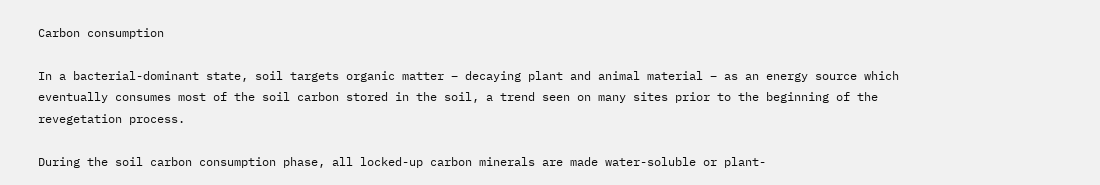Carbon consumption

In a bacterial-dominant state, soil targets organic matter – decaying plant and animal material – as an energy source which eventually consumes most of the soil carbon stored in the soil, a trend seen on many sites prior to the beginning of the revegetation process.

During the soil carbon consumption phase, all locked-up carbon minerals are made water-soluble or plant-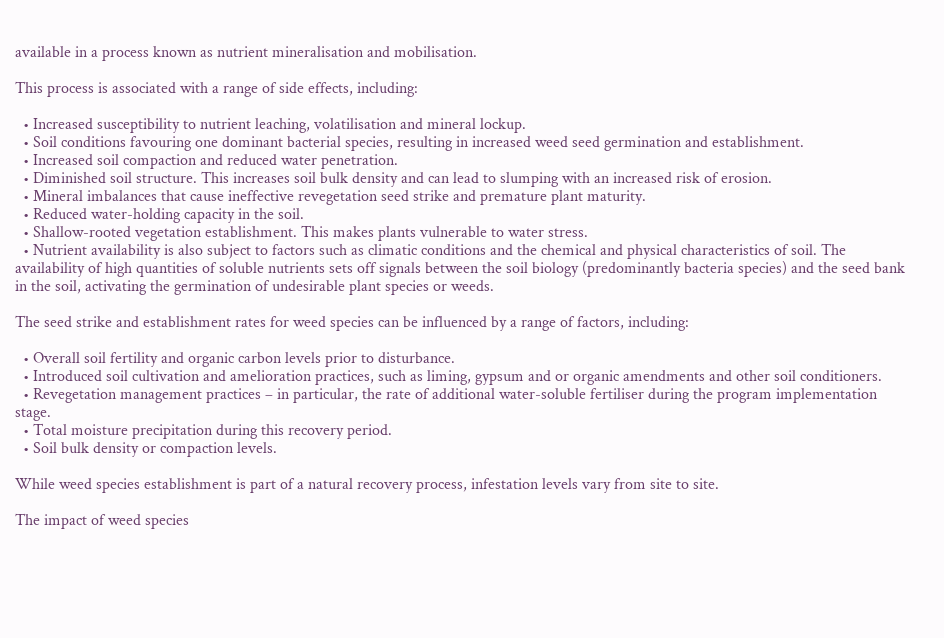available in a process known as nutrient mineralisation and mobilisation.

This process is associated with a range of side effects, including:

  • Increased susceptibility to nutrient leaching, volatilisation and mineral lockup.
  • Soil conditions favouring one dominant bacterial species, resulting in increased weed seed germination and establishment.
  • Increased soil compaction and reduced water penetration.
  • Diminished soil structure. This increases soil bulk density and can lead to slumping with an increased risk of erosion.
  • Mineral imbalances that cause ineffective revegetation seed strike and premature plant maturity.
  • Reduced water-holding capacity in the soil.
  • Shallow-rooted vegetation establishment. This makes plants vulnerable to water stress.
  • Nutrient availability is also subject to factors such as climatic conditions and the chemical and physical characteristics of soil. The availability of high quantities of soluble nutrients sets off signals between the soil biology (predominantly bacteria species) and the seed bank in the soil, activating the germination of undesirable plant species or weeds.

The seed strike and establishment rates for weed species can be influenced by a range of factors, including:

  • Overall soil fertility and organic carbon levels prior to disturbance.
  • Introduced soil cultivation and amelioration practices, such as liming, gypsum and or organic amendments and other soil conditioners.
  • Revegetation management practices – in particular, the rate of additional water-soluble fertiliser during the program implementation stage.
  • Total moisture precipitation during this recovery period.
  • Soil bulk density or compaction levels.

While weed species establishment is part of a natural recovery process, infestation levels vary from site to site.

The impact of weed species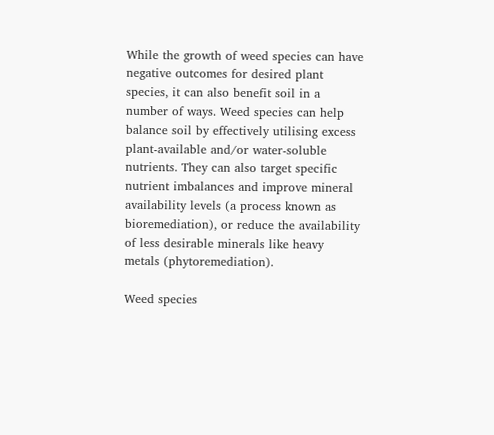While the growth of weed species can have negative outcomes for desired plant species, it can also benefit soil in a number of ways. Weed species can help balance soil by effectively utilising excess plant-available and/or water-soluble nutrients. They can also target specific nutrient imbalances and improve mineral availability levels (a process known as bioremediation), or reduce the availability of less desirable minerals like heavy metals (phytoremediation).

Weed species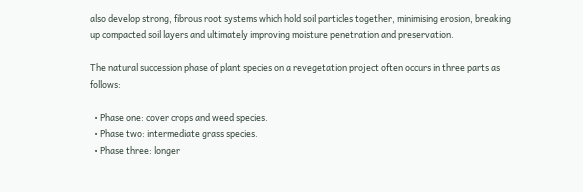also develop strong, fibrous root systems which hold soil particles together, minimising erosion, breaking up compacted soil layers and ultimately improving moisture penetration and preservation.

The natural succession phase of plant species on a revegetation project often occurs in three parts as follows:

  • Phase one: cover crops and weed species.
  • Phase two: intermediate grass species.
  • Phase three: longer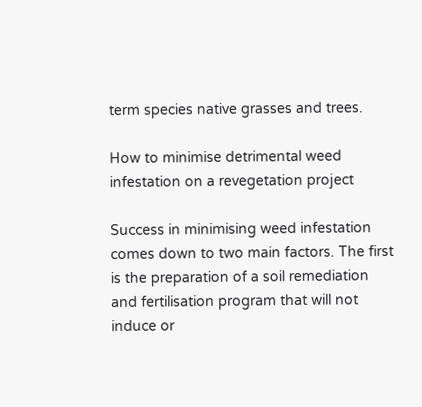term species native grasses and trees.

How to minimise detrimental weed infestation on a revegetation project

Success in minimising weed infestation comes down to two main factors. The first is the preparation of a soil remediation and fertilisation program that will not induce or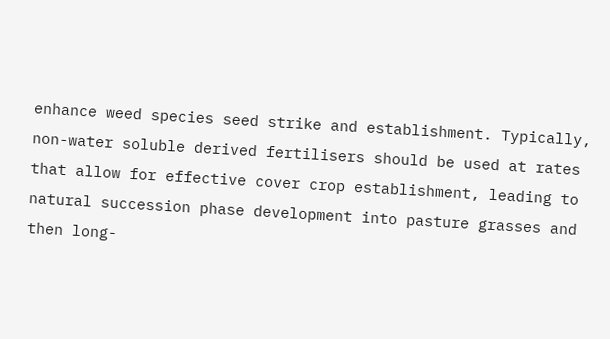enhance weed species seed strike and establishment. Typically, non-water soluble derived fertilisers should be used at rates that allow for effective cover crop establishment, leading to natural succession phase development into pasture grasses and then long-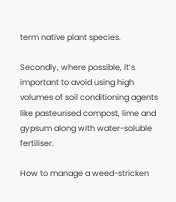term native plant species.

Secondly, where possible, it’s important to avoid using high volumes of soil conditioning agents like pasteurised compost, lime and gypsum along with water-soluble fertiliser.

How to manage a weed-stricken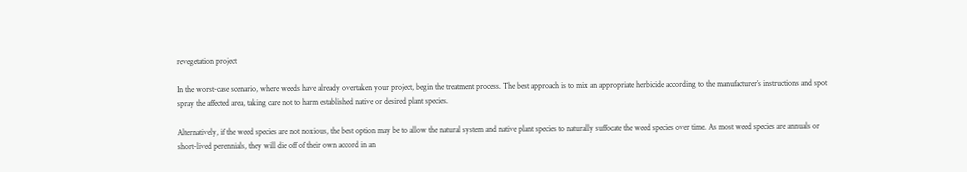revegetation project

In the worst-case scenario, where weeds have already overtaken your project, begin the treatment process. The best approach is to mix an appropriate herbicide according to the manufacturer’s instructions and spot spray the affected area, taking care not to harm established native or desired plant species.

Alternatively, if the weed species are not noxious, the best option may be to allow the natural system and native plant species to naturally suffocate the weed species over time. As most weed species are annuals or short-lived perennials, they will die off of their own accord in an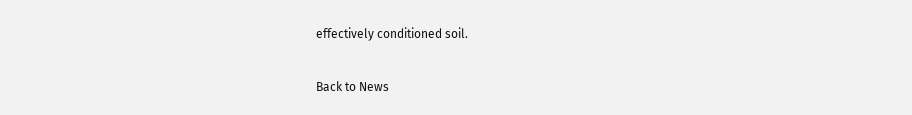effectively conditioned soil.

Back to News